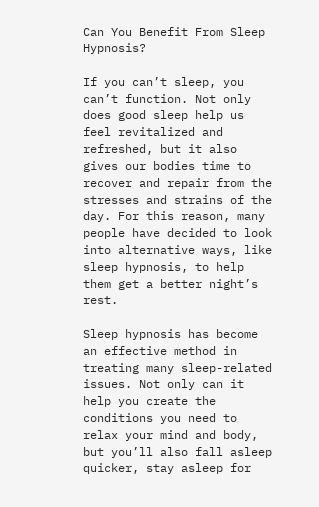Can You Benefit From Sleep Hypnosis?

If you can’t sleep, you can’t function. Not only does good sleep help us feel revitalized and refreshed, but it also gives our bodies time to recover and repair from the stresses and strains of the day. For this reason, many people have decided to look into alternative ways, like sleep hypnosis, to help them get a better night’s rest.

Sleep hypnosis has become an effective method in treating many sleep-related issues. Not only can it help you create the conditions you need to relax your mind and body, but you’ll also fall asleep quicker, stay asleep for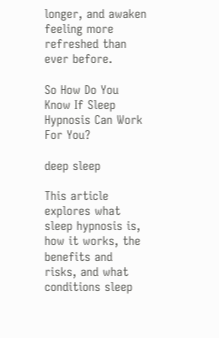longer, and awaken feeling more refreshed than ever before.

So How Do You Know If Sleep Hypnosis Can Work For You?

deep sleep

This article explores what sleep hypnosis is, how it works, the benefits and risks, and what conditions sleep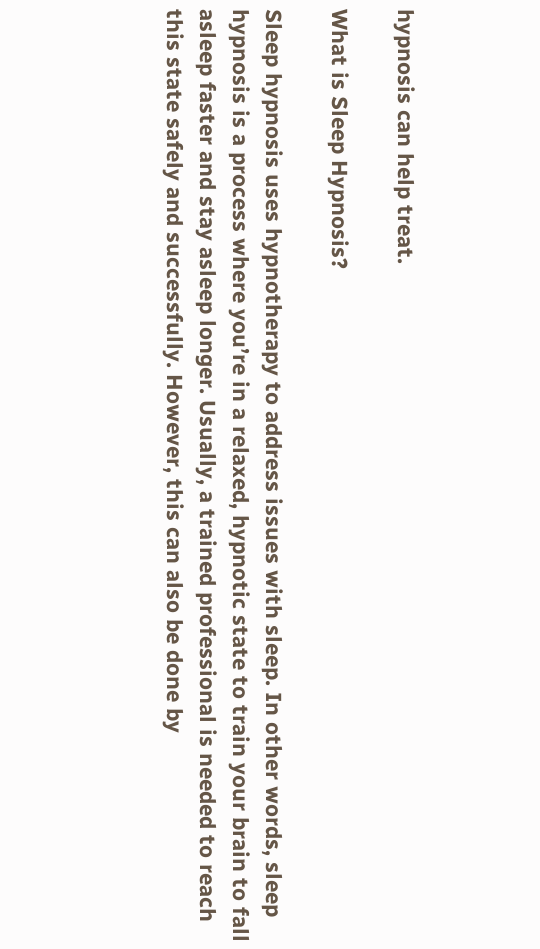hypnosis can help treat.

What is Sleep Hypnosis?

Sleep hypnosis uses hypnotherapy to address issues with sleep. In other words, sleep hypnosis is a process where you’re in a relaxed, hypnotic state to train your brain to fall asleep faster and stay asleep longer. Usually, a trained professional is needed to reach this state safely and successfully. However, this can also be done by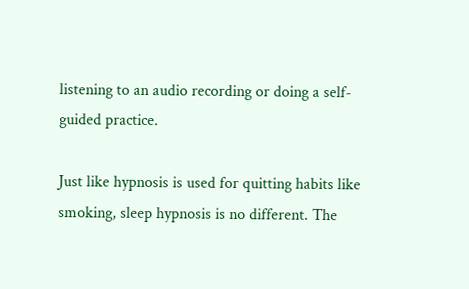listening to an audio recording or doing a self-guided practice.

Just like hypnosis is used for quitting habits like smoking, sleep hypnosis is no different. The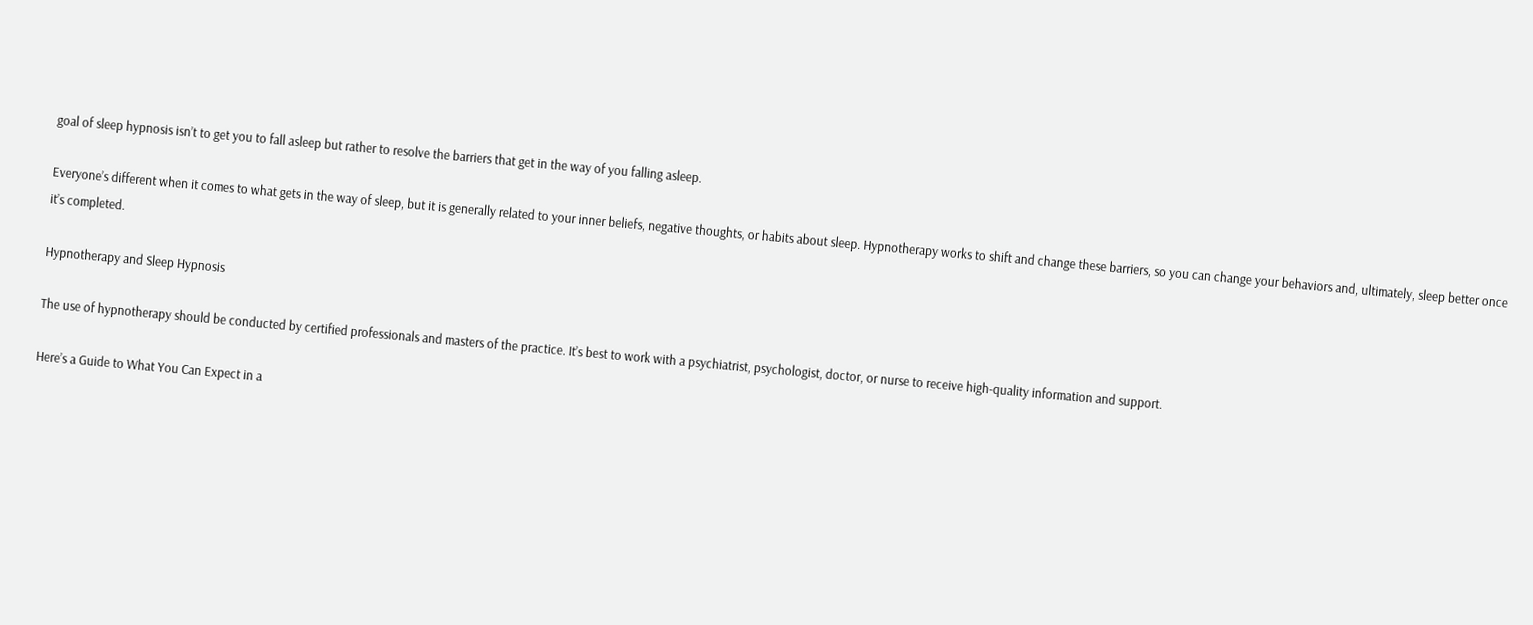goal of sleep hypnosis isn’t to get you to fall asleep but rather to resolve the barriers that get in the way of you falling asleep.

Everyone’s different when it comes to what gets in the way of sleep, but it is generally related to your inner beliefs, negative thoughts, or habits about sleep. Hypnotherapy works to shift and change these barriers, so you can change your behaviors and, ultimately, sleep better once it’s completed.

Hypnotherapy and Sleep Hypnosis

The use of hypnotherapy should be conducted by certified professionals and masters of the practice. It’s best to work with a psychiatrist, psychologist, doctor, or nurse to receive high-quality information and support.

Here’s a Guide to What You Can Expect in a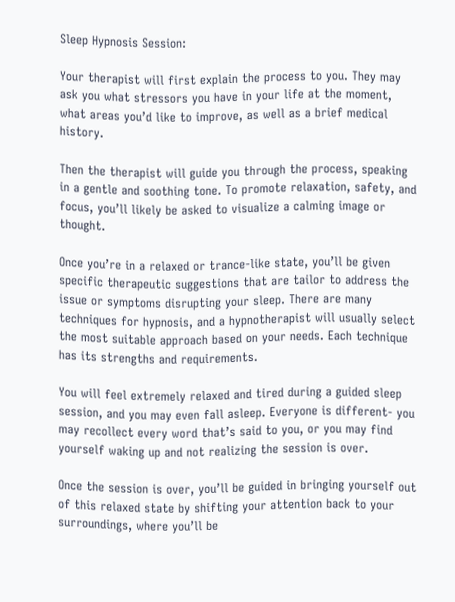Sleep Hypnosis Session:

Your therapist will first explain the process to you. They may ask you what stressors you have in your life at the moment, what areas you’d like to improve, as well as a brief medical history.

Then the therapist will guide you through the process, speaking in a gentle and soothing tone. To promote relaxation, safety, and focus, you’ll likely be asked to visualize a calming image or thought.

Once you’re in a relaxed or trance-like state, you’ll be given specific therapeutic suggestions that are tailor to address the issue or symptoms disrupting your sleep. There are many techniques for hypnosis, and a hypnotherapist will usually select the most suitable approach based on your needs. Each technique has its strengths and requirements.

You will feel extremely relaxed and tired during a guided sleep session, and you may even fall asleep. Everyone is different- you may recollect every word that’s said to you, or you may find yourself waking up and not realizing the session is over.

Once the session is over, you’ll be guided in bringing yourself out of this relaxed state by shifting your attention back to your surroundings, where you’ll be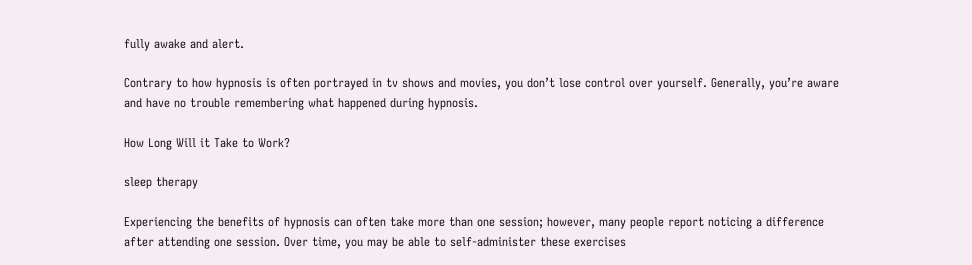fully awake and alert.

Contrary to how hypnosis is often portrayed in tv shows and movies, you don’t lose control over yourself. Generally, you’re aware and have no trouble remembering what happened during hypnosis.

How Long Will it Take to Work?

sleep therapy

Experiencing the benefits of hypnosis can often take more than one session; however, many people report noticing a difference after attending one session. Over time, you may be able to self-administer these exercises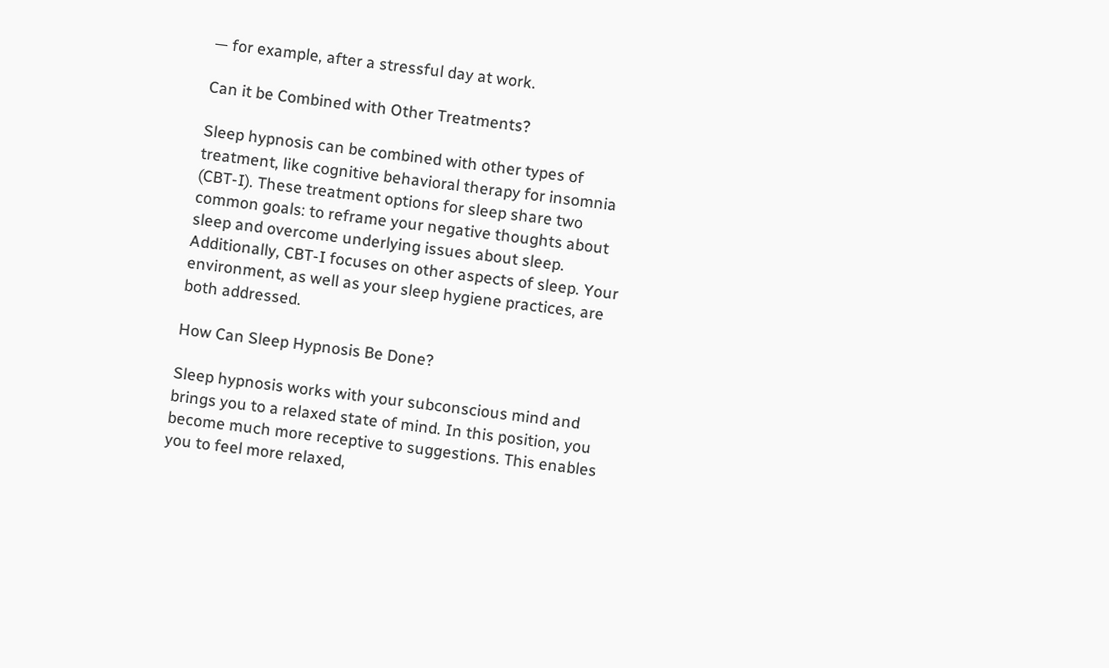— for example, after a stressful day at work.

Can it be Combined with Other Treatments?

Sleep hypnosis can be combined with other types of treatment, like cognitive behavioral therapy for insomnia (CBT-I). These treatment options for sleep share two common goals: to reframe your negative thoughts about sleep and overcome underlying issues about sleep. Additionally, CBT-I focuses on other aspects of sleep. Your environment, as well as your sleep hygiene practices, are both addressed.

How Can Sleep Hypnosis Be Done?

Sleep hypnosis works with your subconscious mind and brings you to a relaxed state of mind. In this position, you become much more receptive to suggestions. This enables you to feel more relaxed,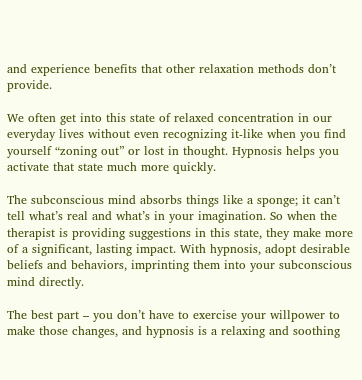and experience benefits that other relaxation methods don’t provide.

We often get into this state of relaxed concentration in our everyday lives without even recognizing it-like when you find yourself “zoning out” or lost in thought. Hypnosis helps you activate that state much more quickly.

The subconscious mind absorbs things like a sponge; it can’t tell what’s real and what’s in your imagination. So when the therapist is providing suggestions in this state, they make more of a significant, lasting impact. With hypnosis, adopt desirable beliefs and behaviors, imprinting them into your subconscious mind directly.

The best part – you don’t have to exercise your willpower to make those changes, and hypnosis is a relaxing and soothing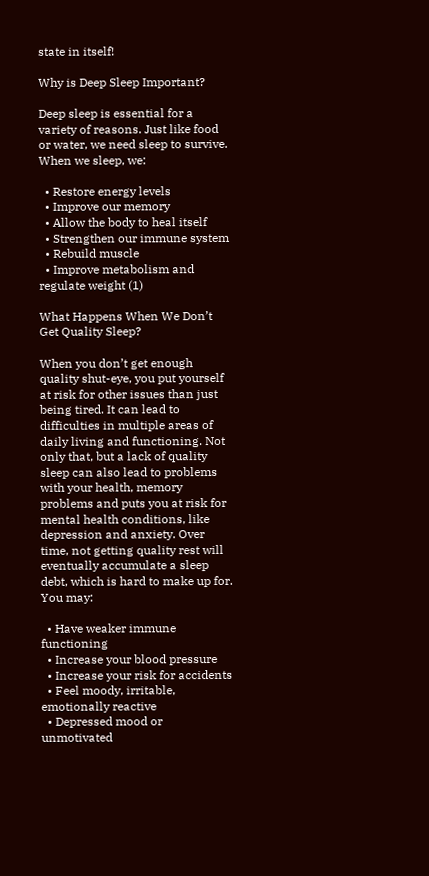state in itself!

Why is Deep Sleep Important?

Deep sleep is essential for a variety of reasons. Just like food or water, we need sleep to survive. When we sleep, we:

  • Restore energy levels
  • Improve our memory
  • Allow the body to heal itself
  • Strengthen our immune system
  • Rebuild muscle
  • Improve metabolism and regulate weight (1)

What Happens When We Don’t Get Quality Sleep?

When you don’t get enough quality shut-eye, you put yourself at risk for other issues than just being tired. It can lead to difficulties in multiple areas of daily living and functioning. Not only that, but a lack of quality sleep can also lead to problems with your health, memory problems and puts you at risk for mental health conditions, like depression and anxiety. Over time, not getting quality rest will eventually accumulate a sleep debt, which is hard to make up for. You may:

  • Have weaker immune functioning
  • Increase your blood pressure
  • Increase your risk for accidents
  • Feel moody, irritable, emotionally reactive
  • Depressed mood or unmotivated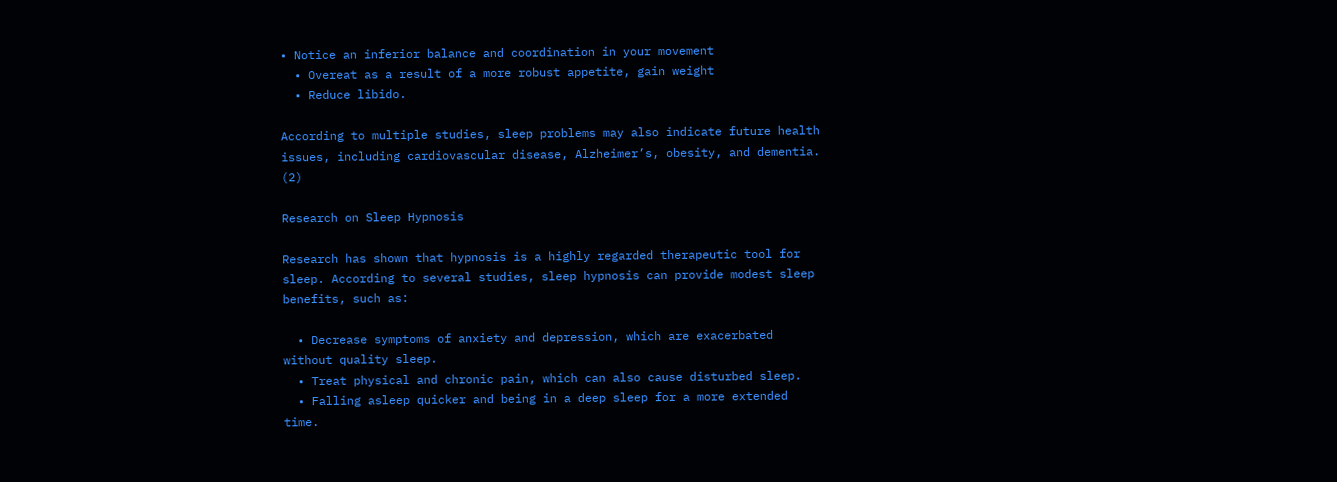• Notice an inferior balance and coordination in your movement
  • Overeat as a result of a more robust appetite, gain weight
  • Reduce libido.

According to multiple studies, sleep problems may also indicate future health issues, including cardiovascular disease, Alzheimer’s, obesity, and dementia. (2)

Research on Sleep Hypnosis

Research has shown that hypnosis is a highly regarded therapeutic tool for sleep. According to several studies, sleep hypnosis can provide modest sleep benefits, such as:

  • Decrease symptoms of anxiety and depression, which are exacerbated without quality sleep.
  • Treat physical and chronic pain, which can also cause disturbed sleep.
  • Falling asleep quicker and being in a deep sleep for a more extended time.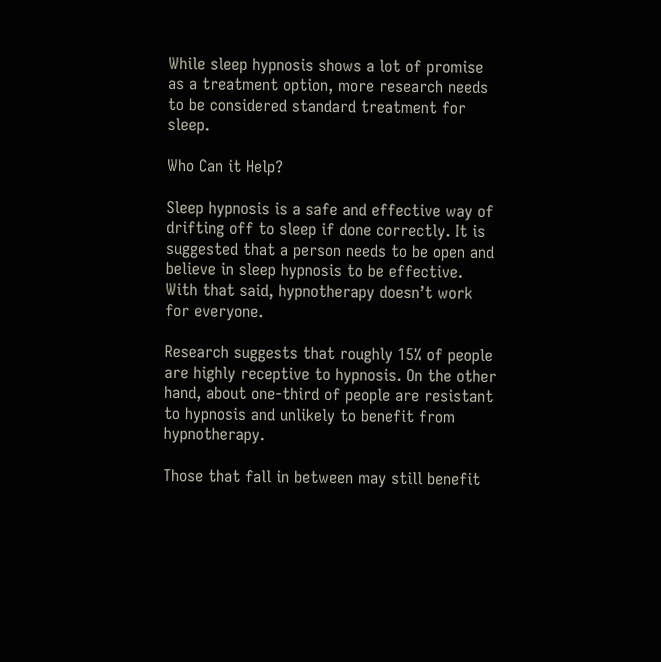While sleep hypnosis shows a lot of promise as a treatment option, more research needs to be considered standard treatment for sleep.

Who Can it Help?

Sleep hypnosis is a safe and effective way of drifting off to sleep if done correctly. It is suggested that a person needs to be open and believe in sleep hypnosis to be effective. With that said, hypnotherapy doesn’t work for everyone.

Research suggests that roughly 15% of people are highly receptive to hypnosis. On the other hand, about one-third of people are resistant to hypnosis and unlikely to benefit from hypnotherapy.

Those that fall in between may still benefit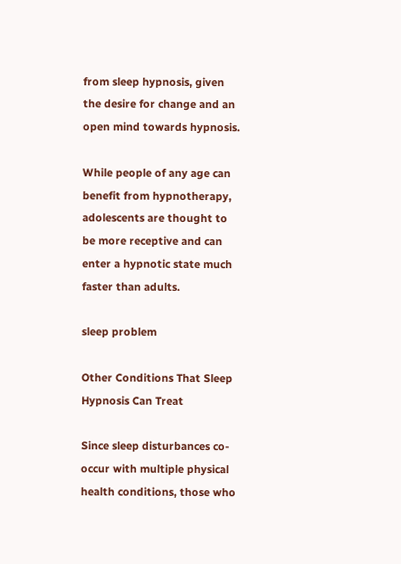from sleep hypnosis, given the desire for change and an open mind towards hypnosis.

While people of any age can benefit from hypnotherapy, adolescents are thought to be more receptive and can enter a hypnotic state much faster than adults.

sleep problem

Other Conditions That Sleep Hypnosis Can Treat

Since sleep disturbances co-occur with multiple physical health conditions, those who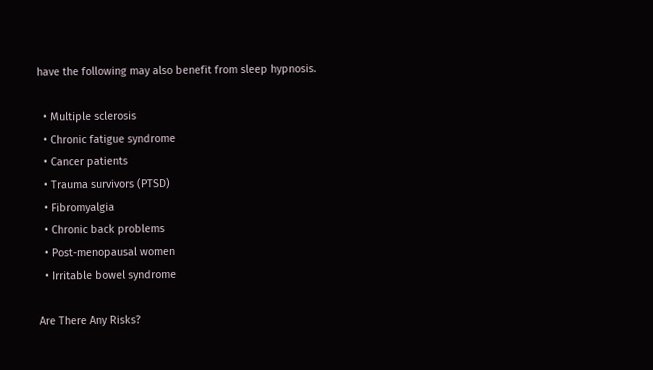have the following may also benefit from sleep hypnosis.

  • Multiple sclerosis
  • Chronic fatigue syndrome
  • Cancer patients
  • Trauma survivors (PTSD)
  • Fibromyalgia
  • Chronic back problems
  • Post-menopausal women
  • Irritable bowel syndrome

Are There Any Risks?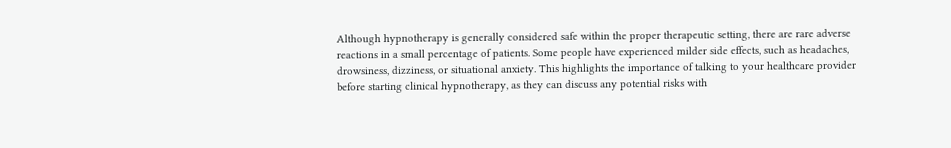Although hypnotherapy is generally considered safe within the proper therapeutic setting, there are rare adverse reactions in a small percentage of patients. Some people have experienced milder side effects, such as headaches, drowsiness, dizziness, or situational anxiety. This highlights the importance of talking to your healthcare provider before starting clinical hypnotherapy, as they can discuss any potential risks with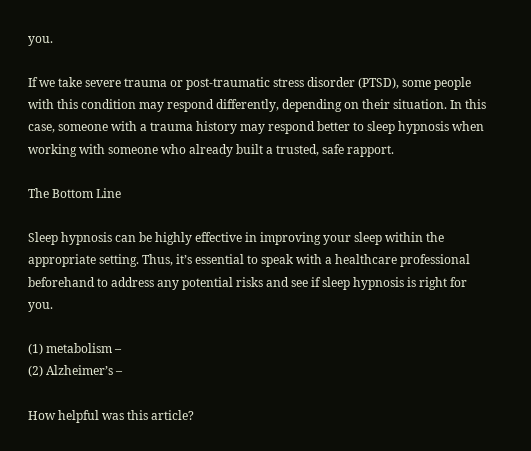you.

If we take severe trauma or post-traumatic stress disorder (PTSD), some people with this condition may respond differently, depending on their situation. In this case, someone with a trauma history may respond better to sleep hypnosis when working with someone who already built a trusted, safe rapport.

The Bottom Line

Sleep hypnosis can be highly effective in improving your sleep within the appropriate setting. Thus, it’s essential to speak with a healthcare professional beforehand to address any potential risks and see if sleep hypnosis is right for you.

(1) metabolism –
(2) Alzheimer’s –

How helpful was this article?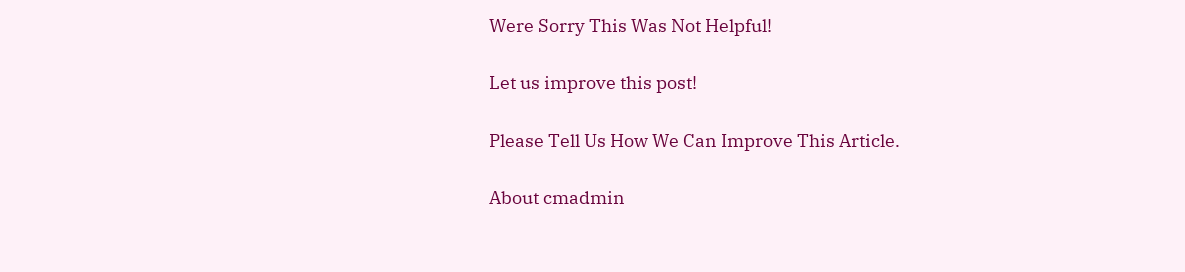Were Sorry This Was Not Helpful!

Let us improve this post!

Please Tell Us How We Can Improve This Article.

About cmadmin